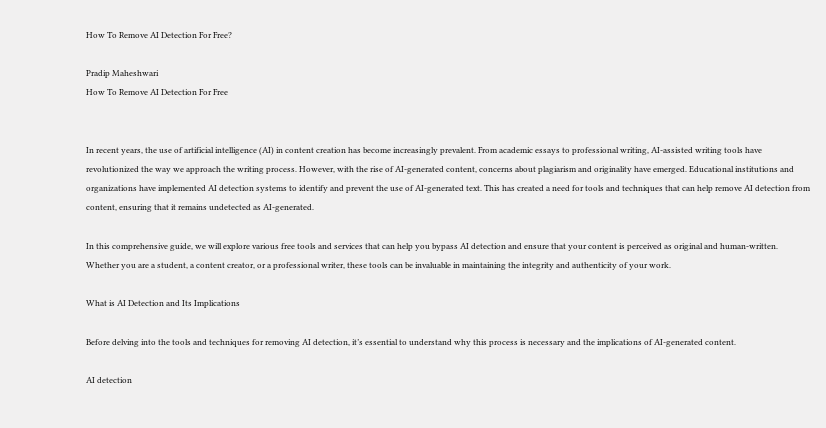How To Remove AI Detection For Free?

Pradip Maheshwari
How To Remove AI Detection For Free


In recent years, the use of artificial intelligence (AI) in content creation has become increasingly prevalent. From academic essays to professional writing, AI-assisted writing tools have revolutionized the way we approach the writing process. However, with the rise of AI-generated content, concerns about plagiarism and originality have emerged. Educational institutions and organizations have implemented AI detection systems to identify and prevent the use of AI-generated text. This has created a need for tools and techniques that can help remove AI detection from content, ensuring that it remains undetected as AI-generated.

In this comprehensive guide, we will explore various free tools and services that can help you bypass AI detection and ensure that your content is perceived as original and human-written. Whether you are a student, a content creator, or a professional writer, these tools can be invaluable in maintaining the integrity and authenticity of your work.

What is AI Detection and Its Implications

Before delving into the tools and techniques for removing AI detection, it’s essential to understand why this process is necessary and the implications of AI-generated content.

AI detection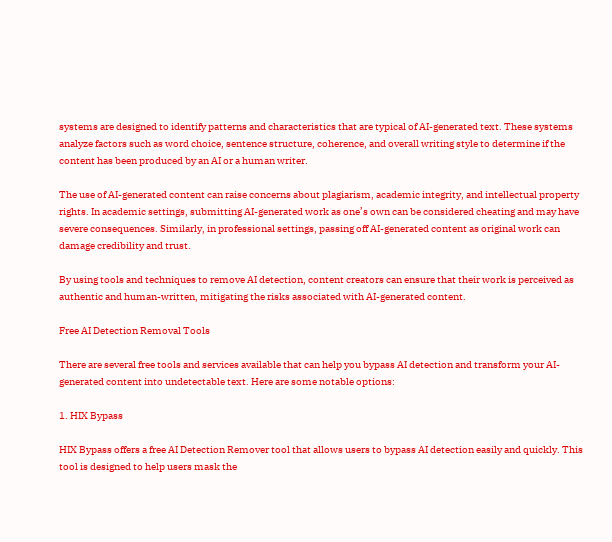systems are designed to identify patterns and characteristics that are typical of AI-generated text. These systems analyze factors such as word choice, sentence structure, coherence, and overall writing style to determine if the content has been produced by an AI or a human writer.

The use of AI-generated content can raise concerns about plagiarism, academic integrity, and intellectual property rights. In academic settings, submitting AI-generated work as one’s own can be considered cheating and may have severe consequences. Similarly, in professional settings, passing off AI-generated content as original work can damage credibility and trust.

By using tools and techniques to remove AI detection, content creators can ensure that their work is perceived as authentic and human-written, mitigating the risks associated with AI-generated content.

Free AI Detection Removal Tools

There are several free tools and services available that can help you bypass AI detection and transform your AI-generated content into undetectable text. Here are some notable options:

1. HIX Bypass

HIX Bypass offers a free AI Detection Remover tool that allows users to bypass AI detection easily and quickly. This tool is designed to help users mask the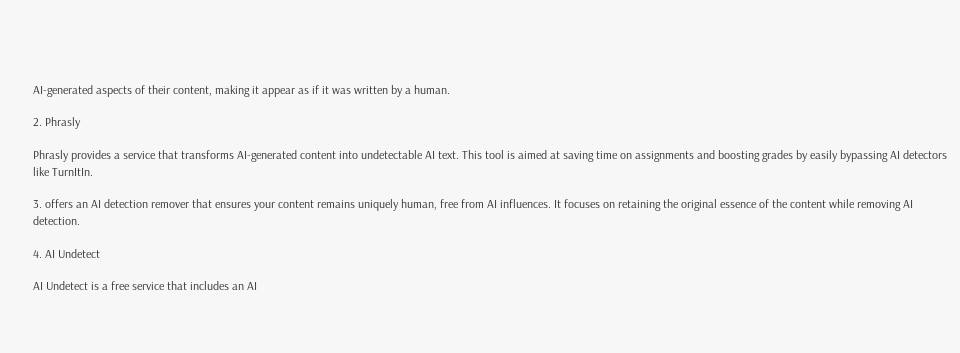AI-generated aspects of their content, making it appear as if it was written by a human.

2. Phrasly

Phrasly provides a service that transforms AI-generated content into undetectable AI text. This tool is aimed at saving time on assignments and boosting grades by easily bypassing AI detectors like TurnItIn.

3. offers an AI detection remover that ensures your content remains uniquely human, free from AI influences. It focuses on retaining the original essence of the content while removing AI detection.

4. AI Undetect

AI Undetect is a free service that includes an AI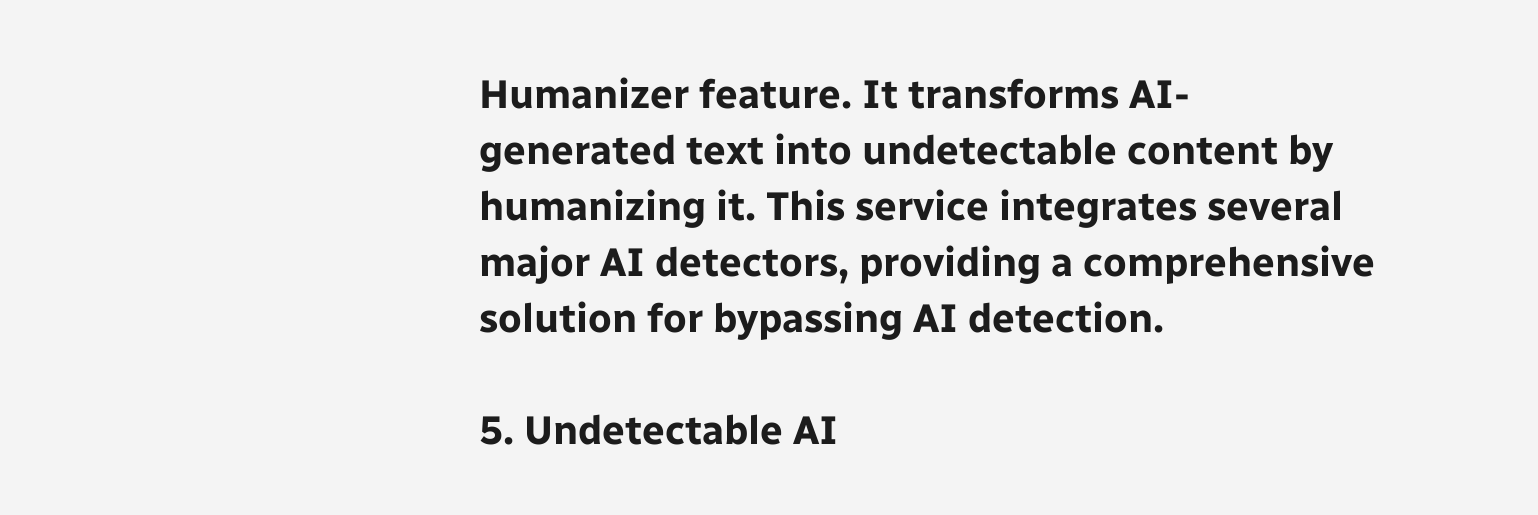Humanizer feature. It transforms AI-generated text into undetectable content by humanizing it. This service integrates several major AI detectors, providing a comprehensive solution for bypassing AI detection.

5. Undetectable AI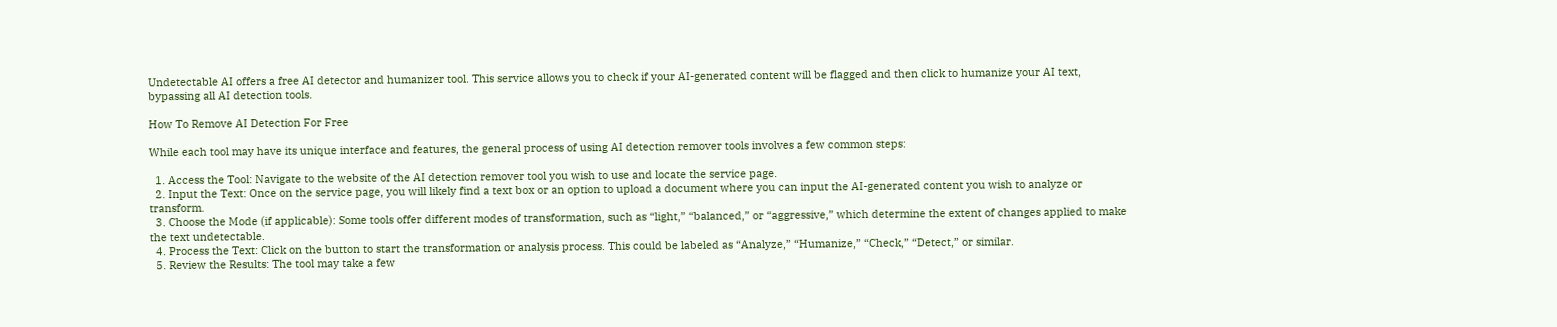Undetectable AI offers a free AI detector and humanizer tool. This service allows you to check if your AI-generated content will be flagged and then click to humanize your AI text, bypassing all AI detection tools.

How To Remove AI Detection For Free

While each tool may have its unique interface and features, the general process of using AI detection remover tools involves a few common steps:

  1. Access the Tool: Navigate to the website of the AI detection remover tool you wish to use and locate the service page.
  2. Input the Text: Once on the service page, you will likely find a text box or an option to upload a document where you can input the AI-generated content you wish to analyze or transform.
  3. Choose the Mode (if applicable): Some tools offer different modes of transformation, such as “light,” “balanced,” or “aggressive,” which determine the extent of changes applied to make the text undetectable.
  4. Process the Text: Click on the button to start the transformation or analysis process. This could be labeled as “Analyze,” “Humanize,” “Check,” “Detect,” or similar.
  5. Review the Results: The tool may take a few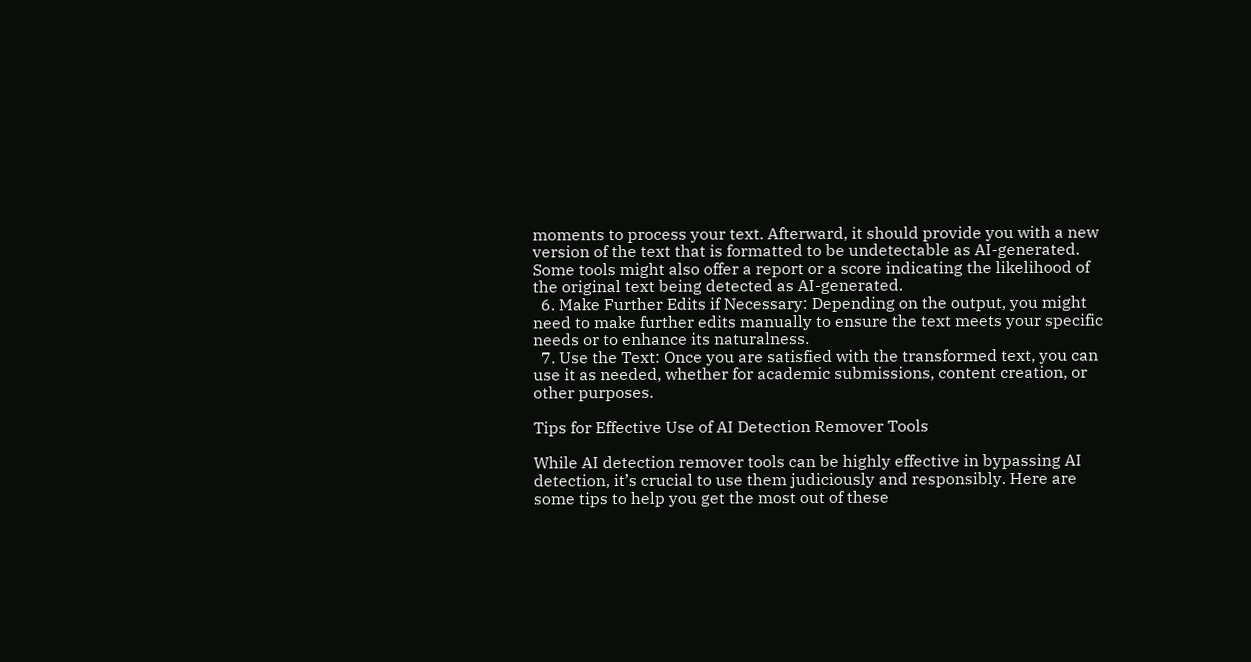moments to process your text. Afterward, it should provide you with a new version of the text that is formatted to be undetectable as AI-generated. Some tools might also offer a report or a score indicating the likelihood of the original text being detected as AI-generated.
  6. Make Further Edits if Necessary: Depending on the output, you might need to make further edits manually to ensure the text meets your specific needs or to enhance its naturalness.
  7. Use the Text: Once you are satisfied with the transformed text, you can use it as needed, whether for academic submissions, content creation, or other purposes.

Tips for Effective Use of AI Detection Remover Tools

While AI detection remover tools can be highly effective in bypassing AI detection, it’s crucial to use them judiciously and responsibly. Here are some tips to help you get the most out of these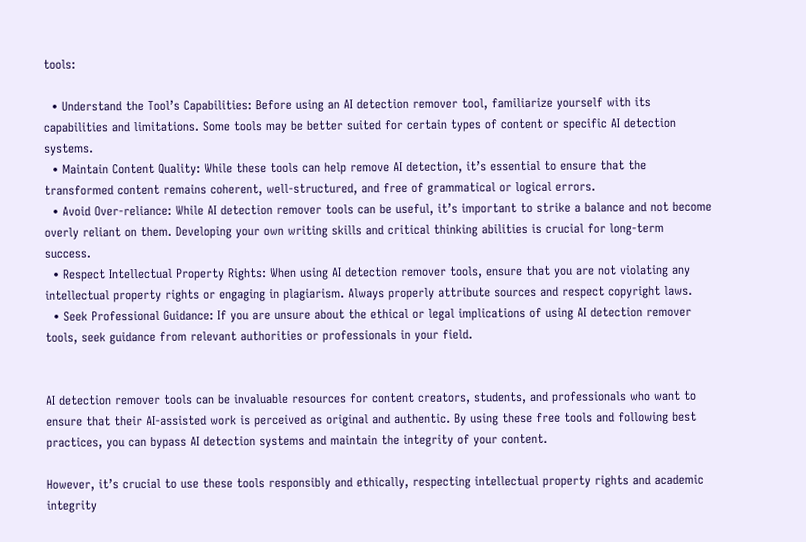tools:

  • Understand the Tool’s Capabilities: Before using an AI detection remover tool, familiarize yourself with its capabilities and limitations. Some tools may be better suited for certain types of content or specific AI detection systems.
  • Maintain Content Quality: While these tools can help remove AI detection, it’s essential to ensure that the transformed content remains coherent, well-structured, and free of grammatical or logical errors.
  • Avoid Over-reliance: While AI detection remover tools can be useful, it’s important to strike a balance and not become overly reliant on them. Developing your own writing skills and critical thinking abilities is crucial for long-term success.
  • Respect Intellectual Property Rights: When using AI detection remover tools, ensure that you are not violating any intellectual property rights or engaging in plagiarism. Always properly attribute sources and respect copyright laws.
  • Seek Professional Guidance: If you are unsure about the ethical or legal implications of using AI detection remover tools, seek guidance from relevant authorities or professionals in your field.


AI detection remover tools can be invaluable resources for content creators, students, and professionals who want to ensure that their AI-assisted work is perceived as original and authentic. By using these free tools and following best practices, you can bypass AI detection systems and maintain the integrity of your content.

However, it’s crucial to use these tools responsibly and ethically, respecting intellectual property rights and academic integrity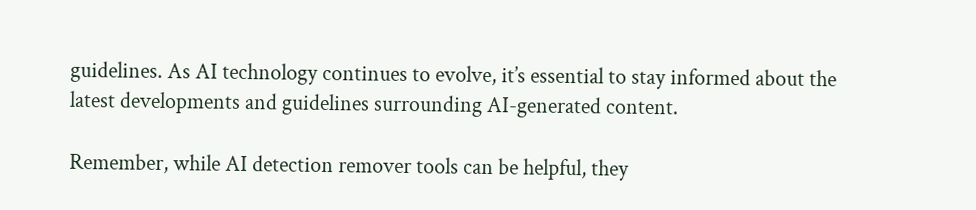guidelines. As AI technology continues to evolve, it’s essential to stay informed about the latest developments and guidelines surrounding AI-generated content.

Remember, while AI detection remover tools can be helpful, they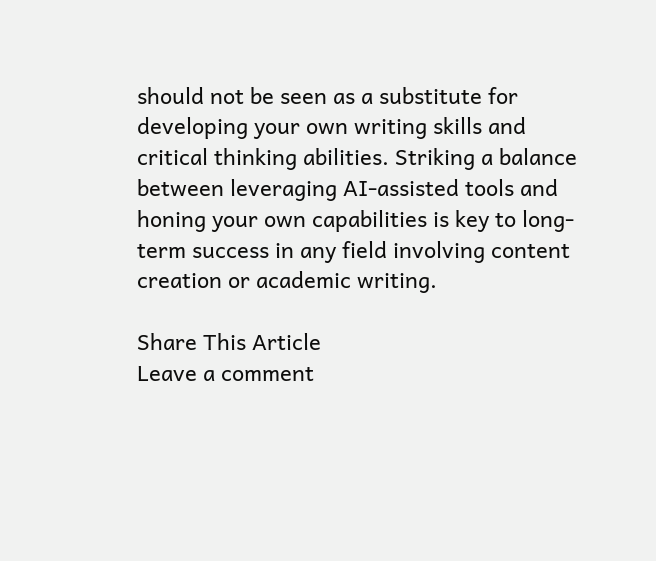should not be seen as a substitute for developing your own writing skills and critical thinking abilities. Striking a balance between leveraging AI-assisted tools and honing your own capabilities is key to long-term success in any field involving content creation or academic writing.

Share This Article
Leave a comment